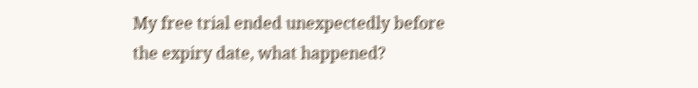My free trial ended unexpectedly before the expiry date, what happened?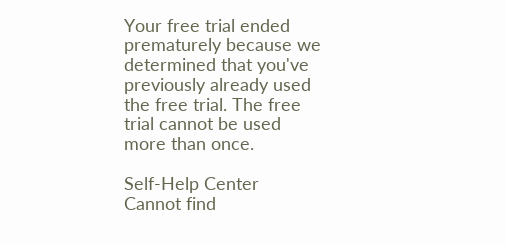Your free trial ended prematurely because we determined that you've previously already used the free trial. The free trial cannot be used more than once.

Self-Help Center
Cannot find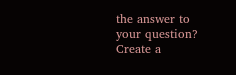the answer to your question? Create a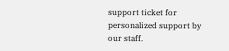support ticket for personalized support by our staff.